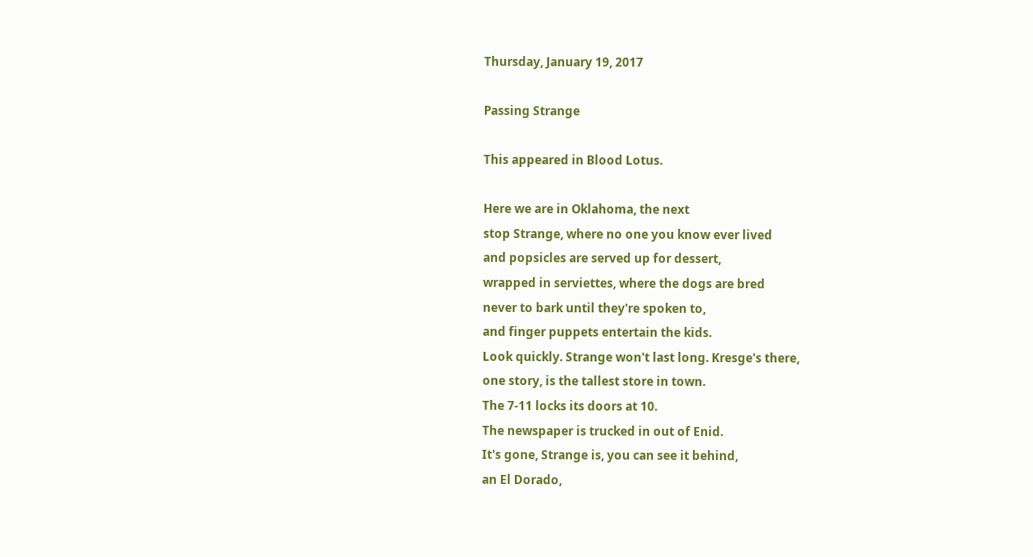Thursday, January 19, 2017

Passing Strange

This appeared in Blood Lotus.

Here we are in Oklahoma, the next
stop Strange, where no one you know ever lived
and popsicles are served up for dessert,
wrapped in serviettes, where the dogs are bred
never to bark until they're spoken to,
and finger puppets entertain the kids.
Look quickly. Strange won't last long. Kresge's there,
one story, is the tallest store in town.
The 7-11 locks its doors at 10.
The newspaper is trucked in out of Enid.
It's gone, Strange is, you can see it behind,
an El Dorado,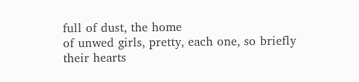full of dust, the home
of unwed girls, pretty, each one, so briefly
their hearts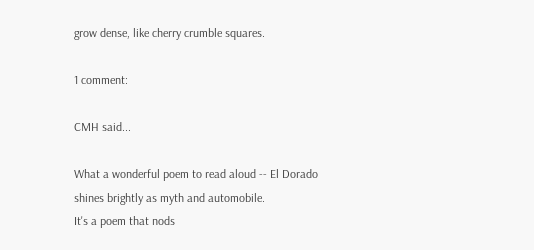grow dense, like cherry crumble squares.

1 comment:

CMH said...

What a wonderful poem to read aloud -- El Dorado
shines brightly as myth and automobile.
It's a poem that nods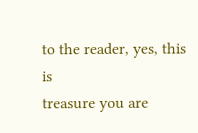to the reader, yes, this is
treasure you are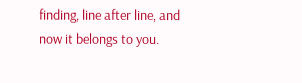finding, line after line, and
now it belongs to you.